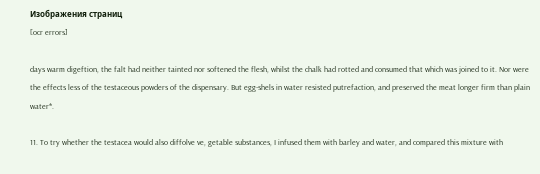Изображения страниц
[ocr errors]

days warm digeftion, the falt had neither tainted nor softened the flesh, whilst the chalk had rotted and consumed that which was joined to it. Nor were the effects less of the testaceous powders of the dispensary. But egg-shels in water resisted putrefaction, and preserved the meat longer firm than plain water*.

11. To try whether the testacea would also diffolve ve, getable substances, I infused them with barley and water, and compared this mixture with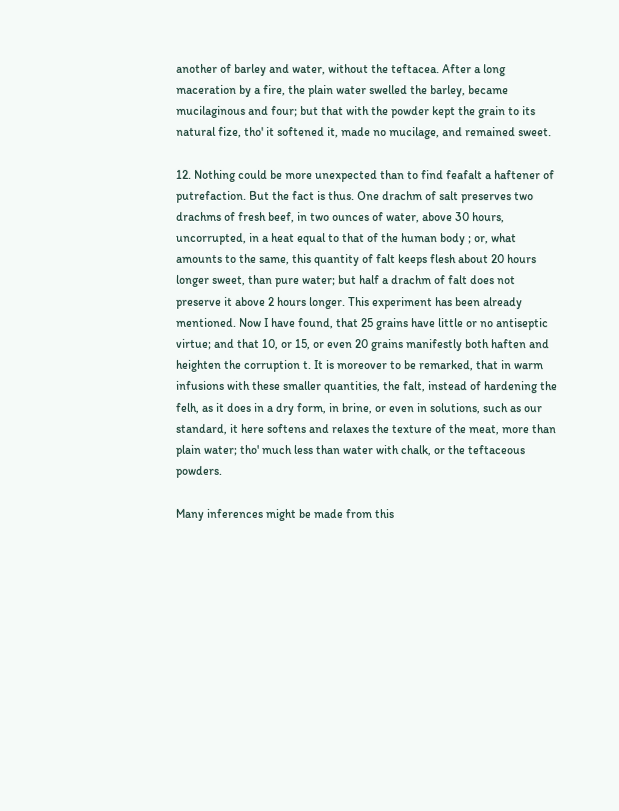another of barley and water, without the teftacea. After a long maceration by a fire, the plain water swelled the barley, became mucilaginous and four; but that with the powder kept the grain to its natural fize, tho' it softened it, made no mucilage, and remained sweet.

12. Nothing could be more unexpected than to find feafalt a haftener of putrefaction. But the fact is thus. One drachm of salt preserves two drachms of fresh beef, in two ounces of water, above 30 hours, uncorrupted, in a heat equal to that of the human body ; or, what amounts to the same, this quantity of falt keeps flesh about 20 hours longer sweet, than pure water; but half a drachm of falt does not preserve it above 2 hours longer. This experiment has been already mentioned. Now I have found, that 25 grains have little or no antiseptic virtue; and that 10, or 15, or even 20 grains manifestly both haften and heighten the corruption t. It is moreover to be remarked, that in warm infusions with these smaller quantities, the falt, instead of hardening the felh, as it does in a dry form, in brine, or even in solutions, such as our standard, it here softens and relaxes the texture of the meat, more than plain water; tho' much less than water with chalk, or the teftaceous powders.

Many inferences might be made from this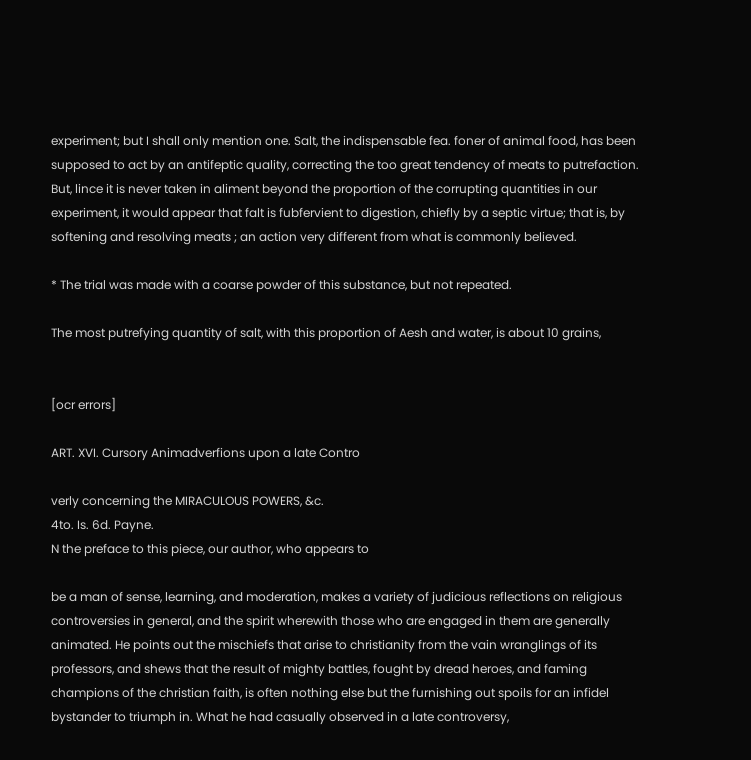experiment; but I shall only mention one. Salt, the indispensable fea. foner of animal food, has been supposed to act by an antifeptic quality, correcting the too great tendency of meats to putrefaction. But, lince it is never taken in aliment beyond the proportion of the corrupting quantities in our experiment, it would appear that falt is fubfervient to digestion, chiefly by a septic virtue; that is, by softening and resolving meats ; an action very different from what is commonly believed.

* The trial was made with a coarse powder of this substance, but not repeated.

The most putrefying quantity of salt, with this proportion of Aesh and water, is about 10 grains,


[ocr errors]

ART. XVI. Cursory Animadverfions upon a late Contro

verly concerning the MIRACULOUS POWERS, &c.
4to. Is. 6d. Payne.
N the preface to this piece, our author, who appears to

be a man of sense, learning, and moderation, makes a variety of judicious reflections on religious controversies in general, and the spirit wherewith those who are engaged in them are generally animated. He points out the mischiefs that arise to christianity from the vain wranglings of its professors, and shews that the result of mighty battles, fought by dread heroes, and faming champions of the christian faith, is often nothing else but the furnishing out spoils for an infidel bystander to triumph in. What he had casually observed in a late controversy,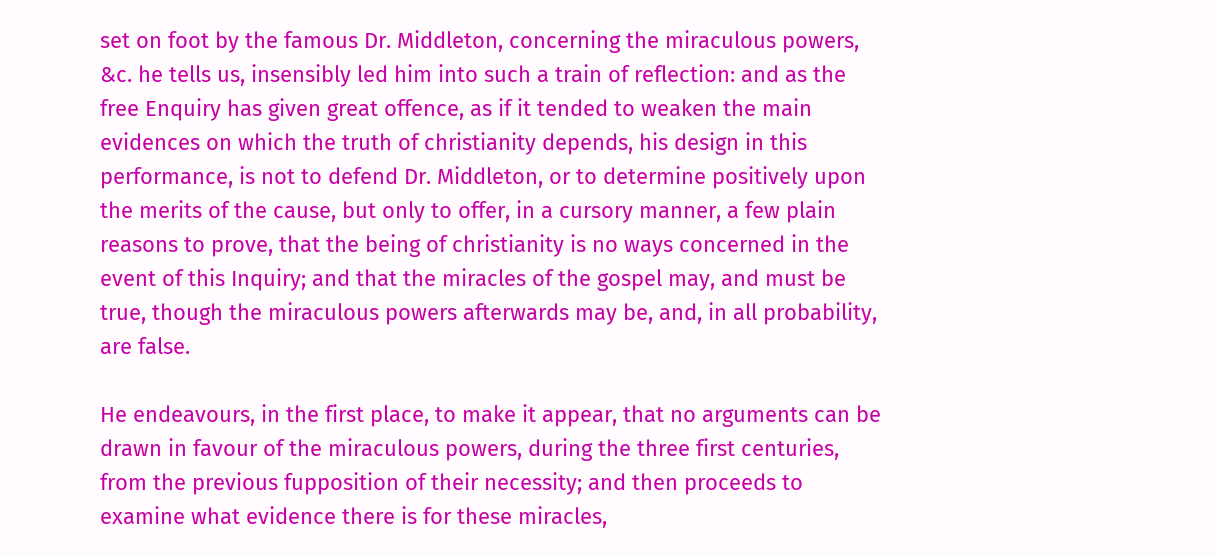set on foot by the famous Dr. Middleton, concerning the miraculous powers, &c. he tells us, insensibly led him into such a train of reflection: and as the free Enquiry has given great offence, as if it tended to weaken the main evidences on which the truth of christianity depends, his design in this performance, is not to defend Dr. Middleton, or to determine positively upon the merits of the cause, but only to offer, in a cursory manner, a few plain reasons to prove, that the being of christianity is no ways concerned in the event of this Inquiry; and that the miracles of the gospel may, and must be true, though the miraculous powers afterwards may be, and, in all probability, are false.

He endeavours, in the first place, to make it appear, that no arguments can be drawn in favour of the miraculous powers, during the three first centuries, from the previous fupposition of their necessity; and then proceeds to examine what evidence there is for these miracles,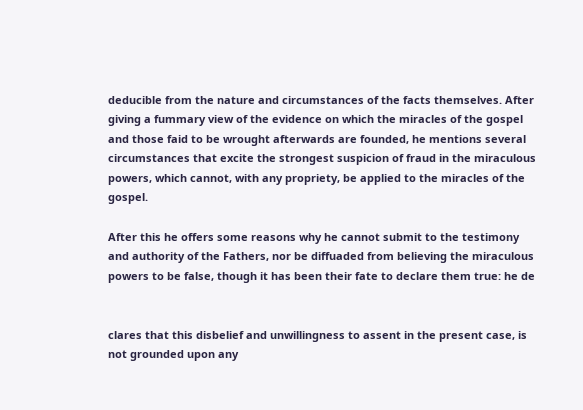deducible from the nature and circumstances of the facts themselves. After giving a fummary view of the evidence on which the miracles of the gospel and those faid to be wrought afterwards are founded, he mentions several circumstances that excite the strongest suspicion of fraud in the miraculous powers, which cannot, with any propriety, be applied to the miracles of the gospel.

After this he offers some reasons why he cannot submit to the testimony and authority of the Fathers, nor be diffuaded from believing the miraculous powers to be false, though it has been their fate to declare them true: he de


clares that this disbelief and unwillingness to assent in the present case, is not grounded upon any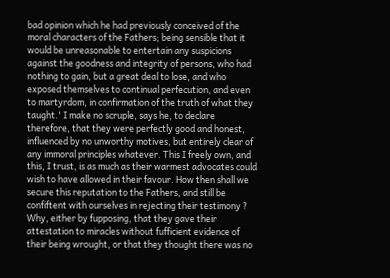bad opinion which he had previously conceived of the moral characters of the Fathers; being sensible that it would be unreasonable to entertain any suspicions against the goodness and integrity of persons, who had nothing to gain, but a great deal to lose, and who exposed themselves to continual perfecution, and even to martyrdom, in confirmation of the truth of what they taught.' I make no scruple, says he, to declare therefore, that they were perfectly good and honest, influenced by no unworthy motives, but entirely clear of any immoral principles whatever. This I freely own, and this, I trust, is as much as their warmest advocates could wish to have allowed in their favour. How then shall we secure this reputation to the Fathers, and still be confiftent with ourselves in rejecting their testimony ? Why, either by fupposing, that they gave their attestation to miracles without fufficient evidence of their being wrought, or that they thought there was no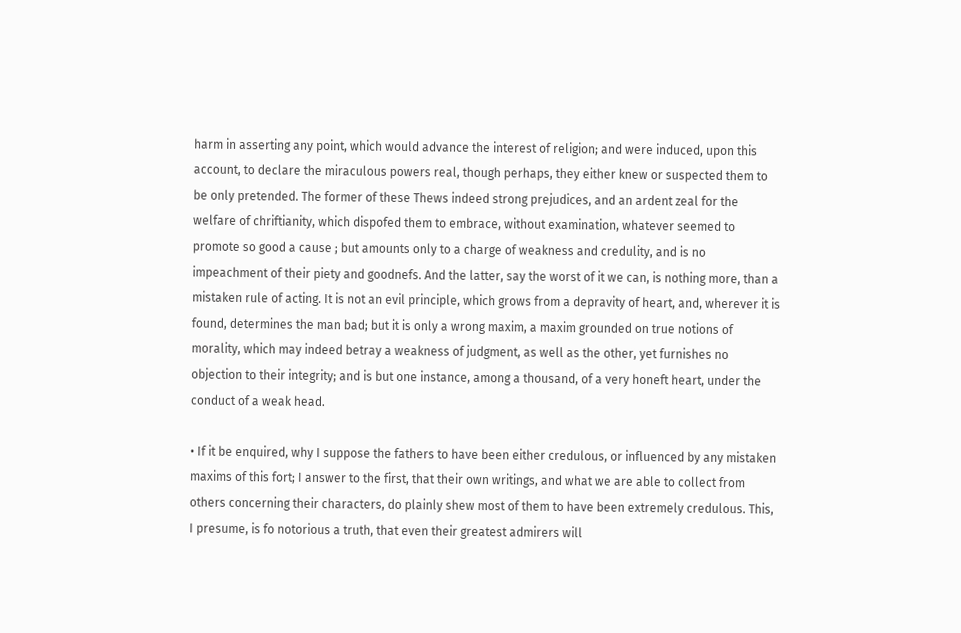harm in asserting any point, which would advance the interest of religion; and were induced, upon this account, to declare the miraculous powers real, though perhaps, they either knew or suspected them to be only pretended. The former of these Thews indeed strong prejudices, and an ardent zeal for the welfare of chriftianity, which dispofed them to embrace, without examination, whatever seemed to promote so good a cause ; but amounts only to a charge of weakness and credulity, and is no impeachment of their piety and goodnefs. And the latter, say the worst of it we can, is nothing more, than a mistaken rule of acting. It is not an evil principle, which grows from a depravity of heart, and, wherever it is found, determines the man bad; but it is only a wrong maxim, a maxim grounded on true notions of morality, which may indeed betray a weakness of judgment, as well as the other, yet furnishes no objection to their integrity; and is but one instance, among a thousand, of a very honeft heart, under the conduct of a weak head.

• If it be enquired, why I suppose the fathers to have been either credulous, or influenced by any mistaken maxims of this fort; I answer to the first, that their own writings, and what we are able to collect from others concerning their characters, do plainly shew most of them to have been extremely credulous. This, I presume, is fo notorious a truth, that even their greatest admirers will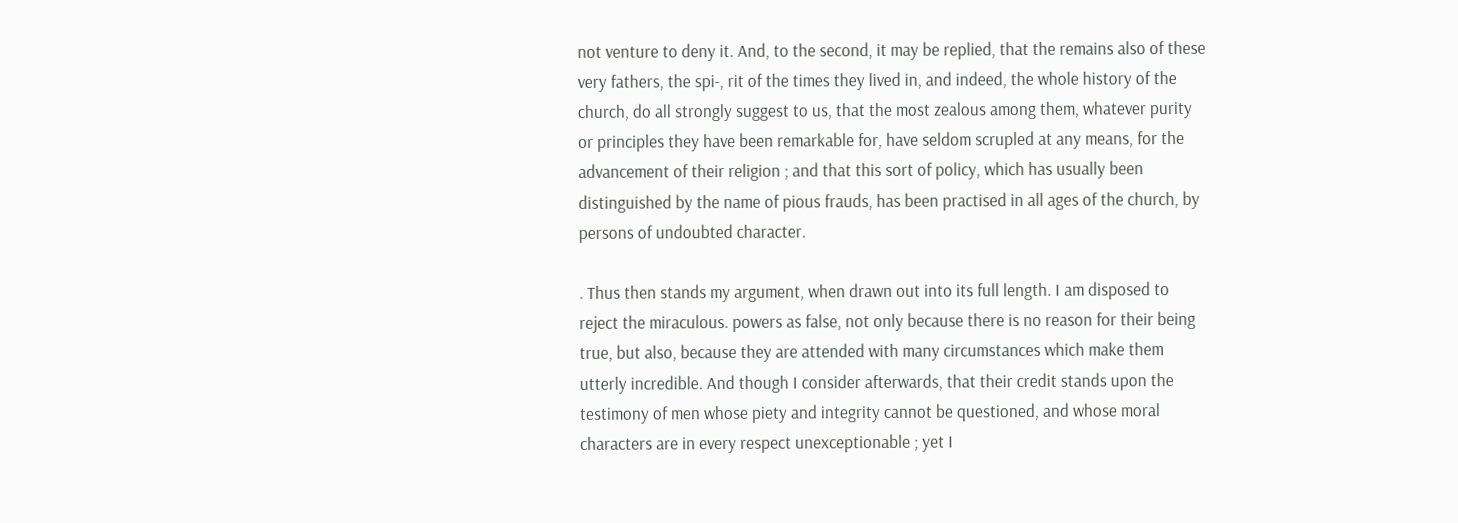not venture to deny it. And, to the second, it may be replied, that the remains also of these very fathers, the spi-, rit of the times they lived in, and indeed, the whole history of the church, do all strongly suggest to us, that the most zealous among them, whatever purity or principles they have been remarkable for, have seldom scrupled at any means, for the advancement of their religion ; and that this sort of policy, which has usually been distinguished by the name of pious frauds, has been practised in all ages of the church, by persons of undoubted character.

. Thus then stands my argument, when drawn out into its full length. I am disposed to reject the miraculous. powers as false, not only because there is no reason for their being true, but also, because they are attended with many circumstances which make them utterly incredible. And though I consider afterwards, that their credit stands upon the testimony of men whose piety and integrity cannot be questioned, and whose moral characters are in every respect unexceptionable ; yet I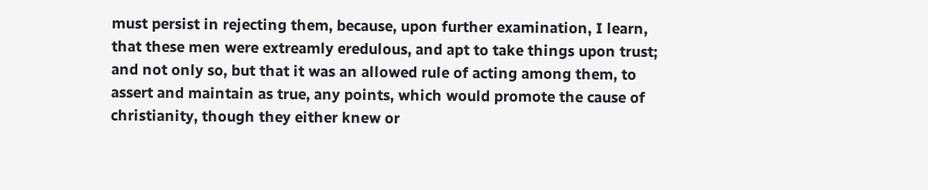must persist in rejecting them, because, upon further examination, I learn, that these men were extreamly eredulous, and apt to take things upon trust; and not only so, but that it was an allowed rule of acting among them, to assert and maintain as true, any points, which would promote the cause of christianity, though they either knew or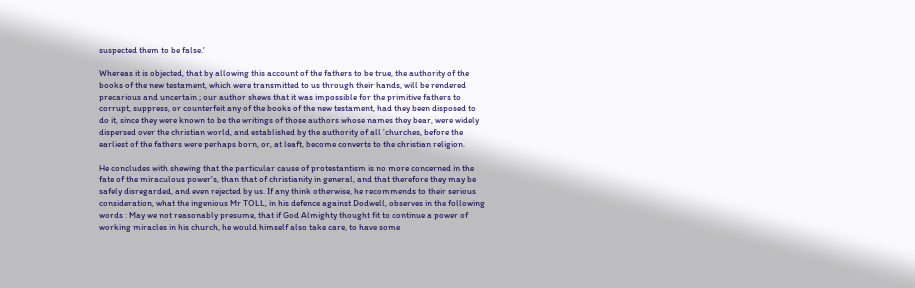suspected them to be false.'

Whereas it is objected, that by allowing this account of the fathers to be true, the authority of the books of the new testament, which were transmitted to us through their hands, will be rendered precarious and uncertain ; our author shews that it was impossible for the primitive fathers to corrupt, suppress, or counterfeit any of the books of the new testament, had they been disposed to do it, since they were known to be the writings of those authors whose names they bear, were widely dispersed over the christian world, and established by the authority of all 'churches, before the earliest of the fathers were perhaps born, or, at leaft, become converts to the christian religion.

He concludes with shewing that the particular cause of protestantism is no more concerned in the fate of the miraculous power's, than that of christianity in general, and that therefore they may be safely disregarded, and even rejected by us. If any think otherwise, he recommends to their serious consideration, what the ingenious Mr TOLL, in his defence against Dodwell, observes in the following words : May we not reasonably presume, that if God Almighty thought fit to continue a power of working miracles in his church, he would himself also take care, to have some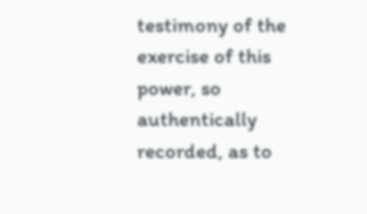testimony of the exercise of this power, so authentically recorded, as to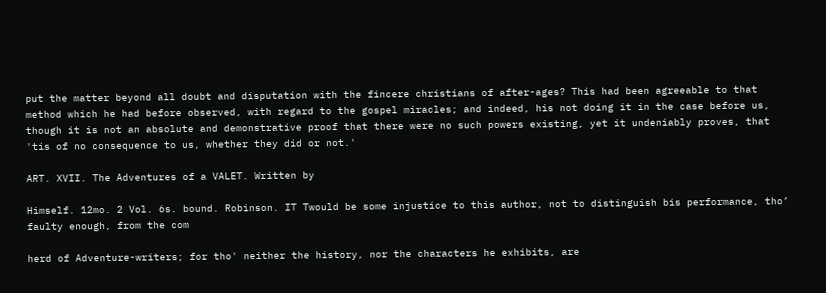put the matter beyond all doubt and disputation with the fincere christians of after-ages? This had been agreeable to that method which he had before observed, with regard to the gospel miracles; and indeed, his not doing it in the case before us, though it is not an absolute and demonstrative proof that there were no such powers existing, yet it undeniably proves, that 'tis of no consequence to us, whether they did or not.'

ART. XVII. The Adventures of a VALET. Written by

Himself. 12mo. 2 Vol. 6s. bound. Robinson. IT Twould be some injustice to this author, not to distinguish bis performance, tho’ faulty enough, from the com

herd of Adventure-writers; for tho' neither the history, nor the characters he exhibits, are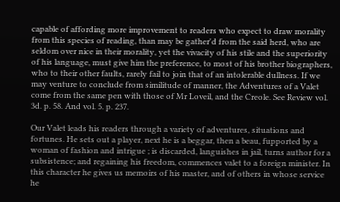capable of affording more improvement to readers who expect to draw morality from this species of reading, than may be gather'd from the said herd, who are seldom over nice in their morality, yet the vivacity of his stile and the superiority of his language, must give him the preference, to most of his brother biographers, who to their other faults, rarely fail to join that of an intolerable dullness. If we may venture to conclude from similitude of manner, the Adventures of a Valet come from the same pen with those of Mr Loveil, and the Creole. See Review vol. 3d. p. 58. And vol. 5. p. 237.

Our Valet leads his readers through a variety of adventures, situations and fortunes. He sets out a player, next he is a beggar, then a beau, fupported by a woman of fashion and intrigue ; is discarded, languishes in jail, turns author for a subsistence; and regaining his freedom, commences valet to a foreign minister. In this character he gives us memoirs of his master, and of others in whose service he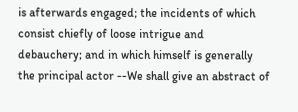is afterwards engaged; the incidents of which consist chiefly of loose intrigue and debauchery; and in which himself is generally the principal actor --We shall give an abstract of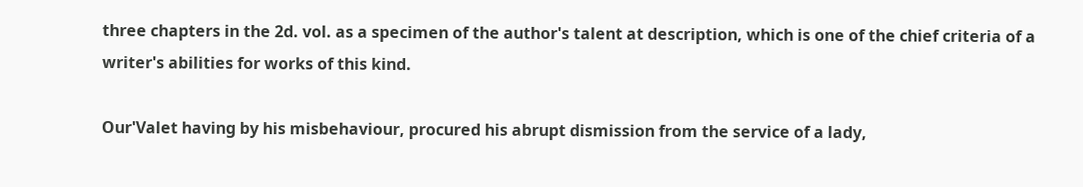three chapters in the 2d. vol. as a specimen of the author's talent at description, which is one of the chief criteria of a writer's abilities for works of this kind.

Our'Valet having by his misbehaviour, procured his abrupt dismission from the service of a lady,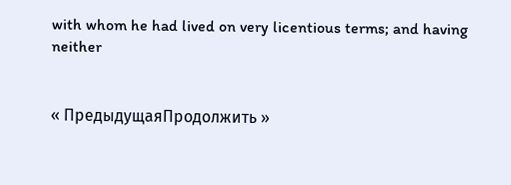with whom he had lived on very licentious terms; and having neither


« ПредыдущаяПродолжить »